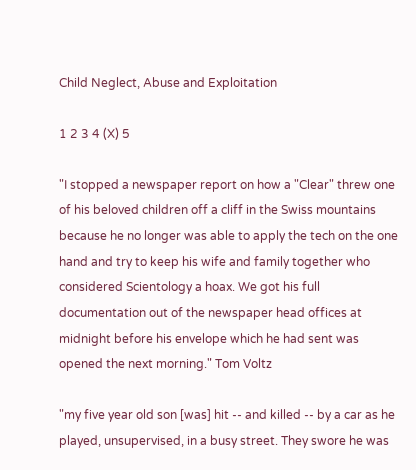Child Neglect, Abuse and Exploitation

1 2 3 4 (X) 5

"I stopped a newspaper report on how a "Clear" threw one of his beloved children off a cliff in the Swiss mountains because he no longer was able to apply the tech on the one hand and try to keep his wife and family together who considered Scientology a hoax. We got his full documentation out of the newspaper head offices at midnight before his envelope which he had sent was opened the next morning." Tom Voltz

"my five year old son [was] hit -- and killed -- by a car as he played, unsupervised, in a busy street. They swore he was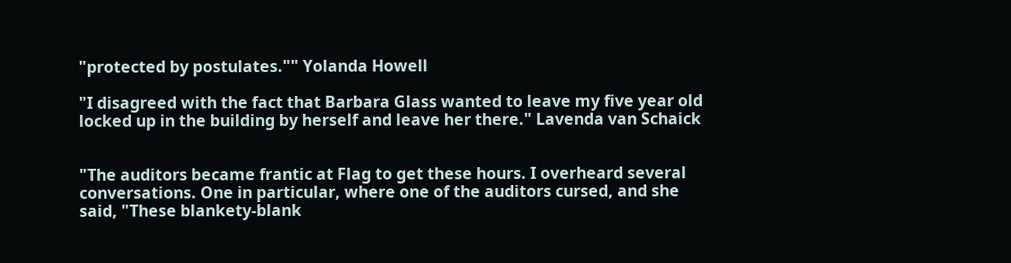"protected by postulates."" Yolanda Howell

"I disagreed with the fact that Barbara Glass wanted to leave my five year old locked up in the building by herself and leave her there." Lavenda van Schaick


"The auditors became frantic at Flag to get these hours. I overheard several conversations. One in particular, where one of the auditors cursed, and she said, "These blankety-blank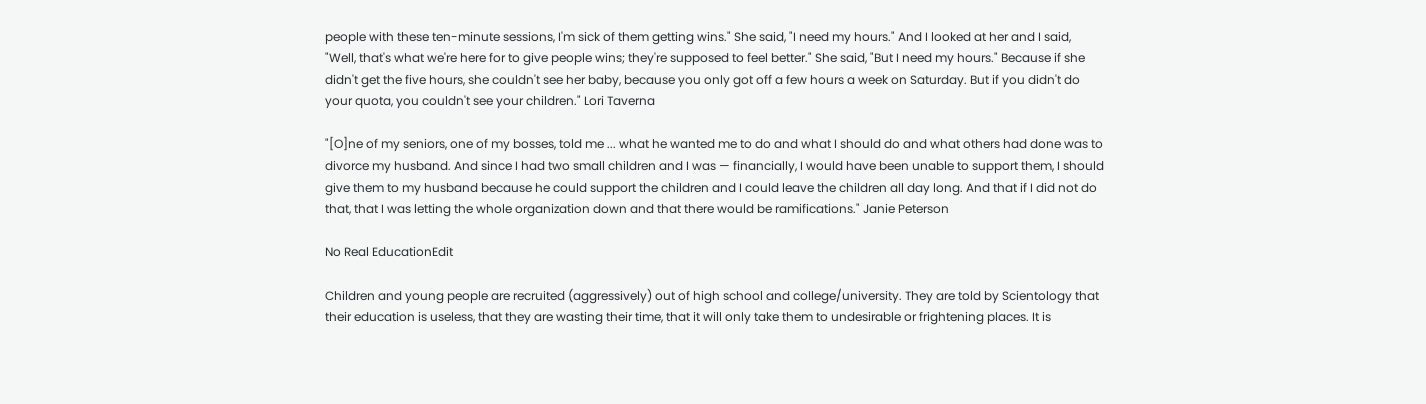people with these ten-minute sessions, I'm sick of them getting wins." She said, "I need my hours." And I looked at her and I said, "Well, that's what we're here for to give people wins; they're supposed to feel better." She said, "But I need my hours." Because if she didn't get the five hours, she couldn't see her baby, because you only got off a few hours a week on Saturday. But if you didn't do your quota, you couldn't see your children." Lori Taverna

"[O]ne of my seniors, one of my bosses, told me ... what he wanted me to do and what I should do and what others had done was to divorce my husband. And since I had two small children and I was — financially, I would have been unable to support them, I should give them to my husband because he could support the children and I could leave the children all day long. And that if I did not do that, that I was letting the whole organization down and that there would be ramifications." Janie Peterson

No Real EducationEdit

Children and young people are recruited (aggressively) out of high school and college/university. They are told by Scientology that their education is useless, that they are wasting their time, that it will only take them to undesirable or frightening places. It is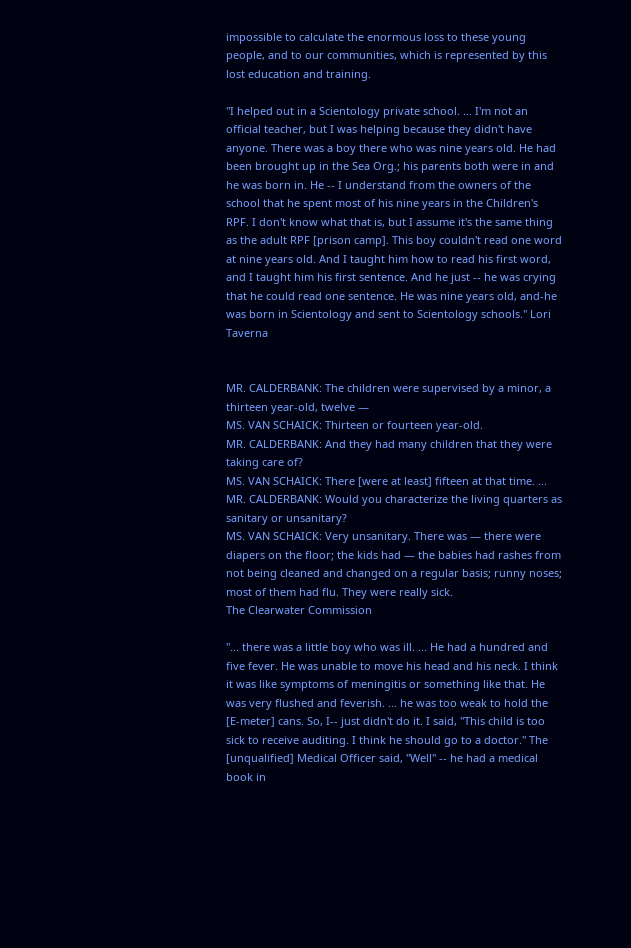impossible to calculate the enormous loss to these young people, and to our communities, which is represented by this lost education and training.

"I helped out in a Scientology private school. ... I'm not an official teacher, but I was helping because they didn't have anyone. There was a boy there who was nine years old. He had been brought up in the Sea Org.; his parents both were in and he was born in. He -- I understand from the owners of the school that he spent most of his nine years in the Children's RPF. I don't know what that is, but I assume it's the same thing as the adult RPF [prison camp]. This boy couldn't read one word at nine years old. And I taught him how to read his first word, and I taught him his first sentence. And he just -- he was crying that he could read one sentence. He was nine years old, and-he was born in Scientology and sent to Scientology schools." Lori Taverna


MR. CALDERBANK: The children were supervised by a minor, a thirteen year-old, twelve —
MS. VAN SCHAICK: Thirteen or fourteen year-old.
MR. CALDERBANK: And they had many children that they were taking care of?
MS. VAN SCHAICK: There [were at least] fifteen at that time. ...
MR. CALDERBANK: Would you characterize the living quarters as sanitary or unsanitary?
MS. VAN SCHAICK: Very unsanitary. There was — there were diapers on the floor; the kids had — the babies had rashes from not being cleaned and changed on a regular basis; runny noses; most of them had flu. They were really sick.
The Clearwater Commission

"... there was a little boy who was ill. ... He had a hundred and five fever. He was unable to move his head and his neck. I think it was like symptoms of meningitis or something like that. He was very flushed and feverish. ... he was too weak to hold the [E-meter] cans. So, I-- just didn't do it. I said, "This child is too sick to receive auditing. I think he should go to a doctor." The [unqualified] Medical Officer said, "Well" -- he had a medical book in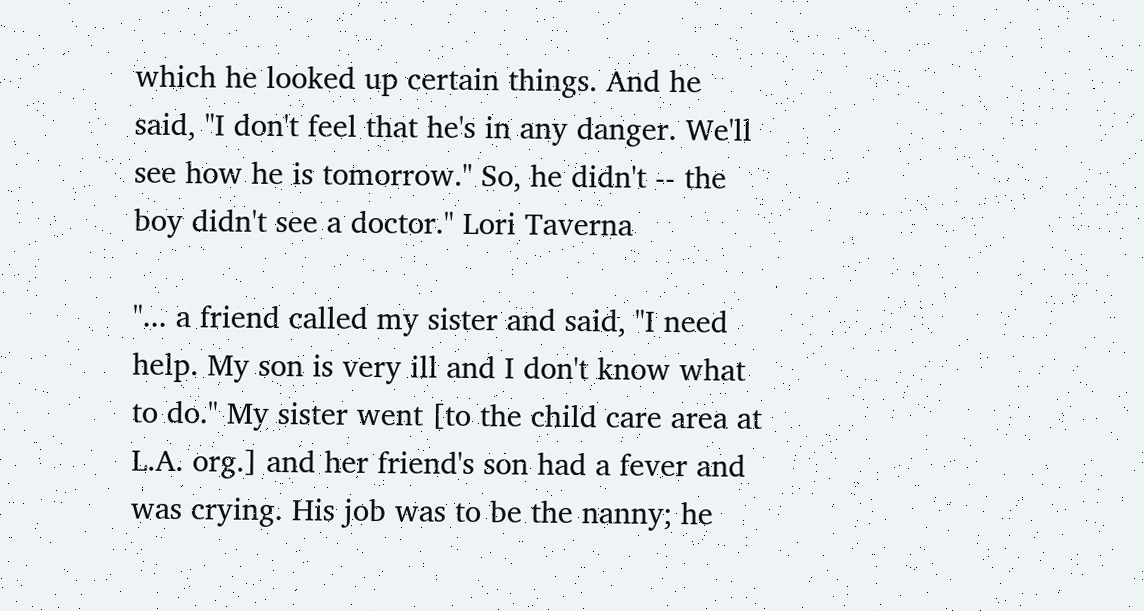which he looked up certain things. And he said, "I don't feel that he's in any danger. We'll see how he is tomorrow." So, he didn't -- the boy didn't see a doctor." Lori Taverna

"... a friend called my sister and said, "I need help. My son is very ill and I don't know what to do." My sister went [to the child care area at L.A. org.] and her friend's son had a fever and was crying. His job was to be the nanny; he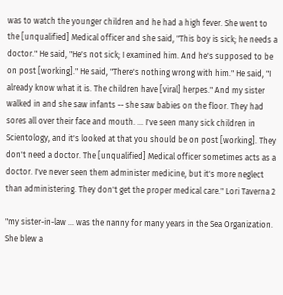was to watch the younger children and he had a high fever. She went to the [unqualified] Medical officer and she said, "This boy is sick; he needs a doctor." He said, "He's not sick; I examined him. And he's supposed to be on post [working]." He said, "There's nothing wrong with him." He said, "I already know what it is. The children have [viral] herpes." And my sister walked in and she saw infants -- she saw babies on the floor. They had sores all over their face and mouth. ... I've seen many sick children in Scientology, and it's looked at that you should be on post [working]. They don't need a doctor. The [unqualified] Medical officer sometimes acts as a doctor. I've never seen them administer medicine, but it's more neglect than administering. They don't get the proper medical care." Lori Taverna 2

"my sister-in-law ... was the nanny for many years in the Sea Organization. She blew a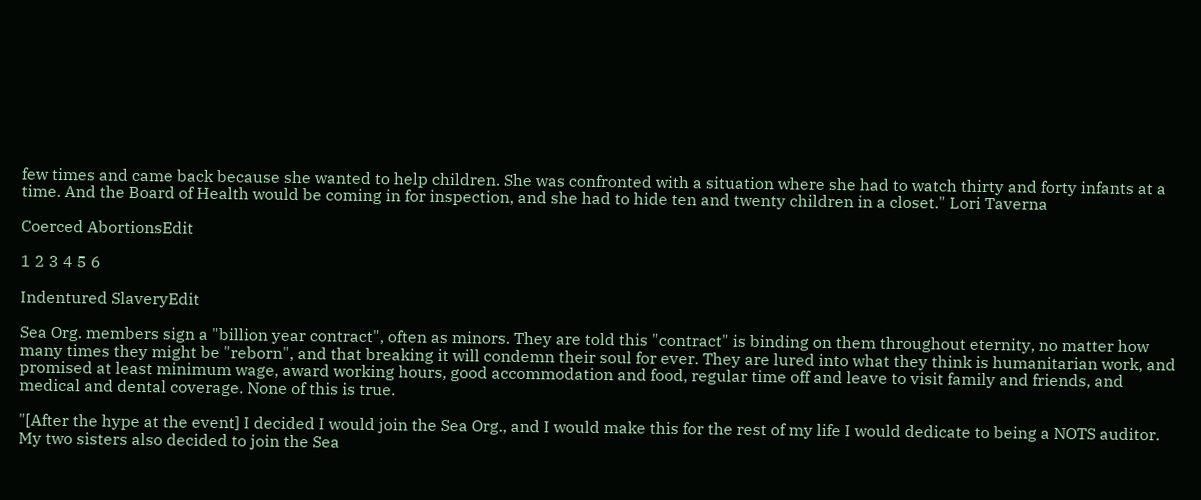few times and came back because she wanted to help children. She was confronted with a situation where she had to watch thirty and forty infants at a time. And the Board of Health would be coming in for inspection, and she had to hide ten and twenty children in a closet." Lori Taverna

Coerced AbortionsEdit

1 2 3 4 5 6

Indentured SlaveryEdit

Sea Org. members sign a "billion year contract", often as minors. They are told this "contract" is binding on them throughout eternity, no matter how many times they might be "reborn", and that breaking it will condemn their soul for ever. They are lured into what they think is humanitarian work, and promised at least minimum wage, award working hours, good accommodation and food, regular time off and leave to visit family and friends, and medical and dental coverage. None of this is true.

"[After the hype at the event] I decided I would join the Sea Org., and I would make this for the rest of my life I would dedicate to being a NOTS auditor. My two sisters also decided to join the Sea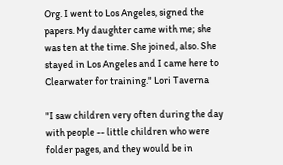Org. I went to Los Angeles, signed the papers. My daughter came with me; she was ten at the time. She joined, also. She stayed in Los Angeles and I came here to Clearwater for training." Lori Taverna

"I saw children very often during the day with people -- little children who were folder pages, and they would be in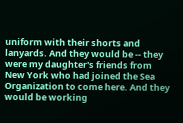uniform with their shorts and lanyards. And they would be -- they were my daughter's friends from New York who had joined the Sea Organization to come here. And they would be working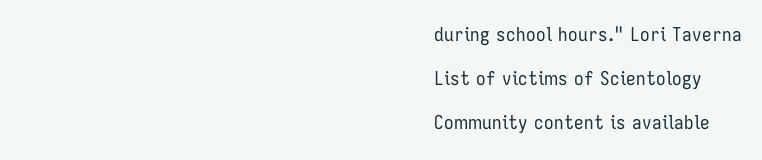during school hours." Lori Taverna

List of victims of Scientology

Community content is available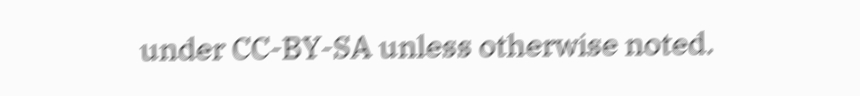under CC-BY-SA unless otherwise noted.